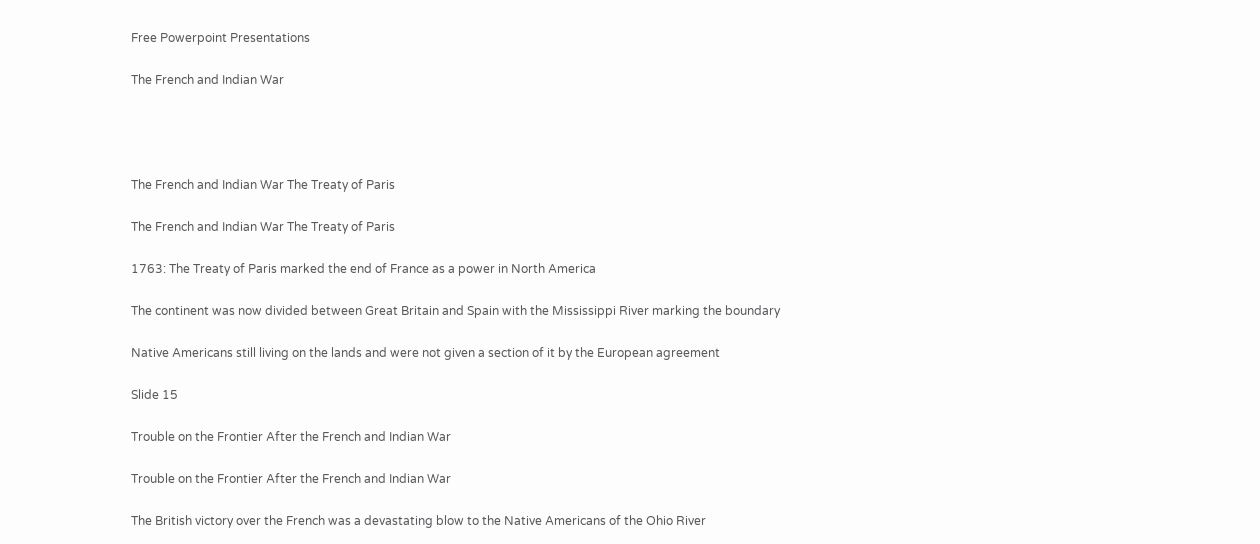Free Powerpoint Presentations

The French and Indian War




The French and Indian War The Treaty of Paris

The French and Indian War The Treaty of Paris

1763: The Treaty of Paris marked the end of France as a power in North America

The continent was now divided between Great Britain and Spain with the Mississippi River marking the boundary

Native Americans still living on the lands and were not given a section of it by the European agreement

Slide 15

Trouble on the Frontier After the French and Indian War

Trouble on the Frontier After the French and Indian War

The British victory over the French was a devastating blow to the Native Americans of the Ohio River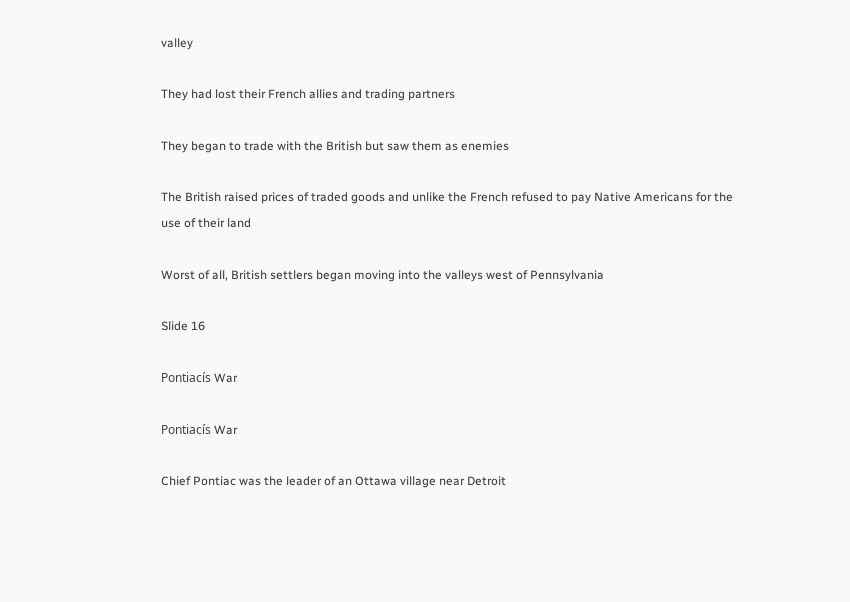valley

They had lost their French allies and trading partners

They began to trade with the British but saw them as enemies

The British raised prices of traded goods and unlike the French refused to pay Native Americans for the use of their land

Worst of all, British settlers began moving into the valleys west of Pennsylvania

Slide 16

Pontiacís War

Pontiacís War

Chief Pontiac was the leader of an Ottawa village near Detroit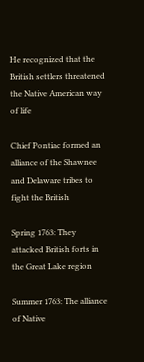He recognized that the British settlers threatened the Native American way of life

Chief Pontiac formed an alliance of the Shawnee and Delaware tribes to fight the British

Spring 1763: They attacked British forts in the Great Lake region

Summer 1763: The alliance of Native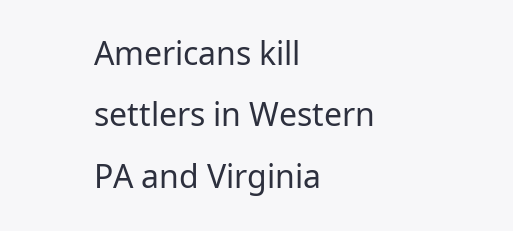Americans kill settlers in Western PA and Virginia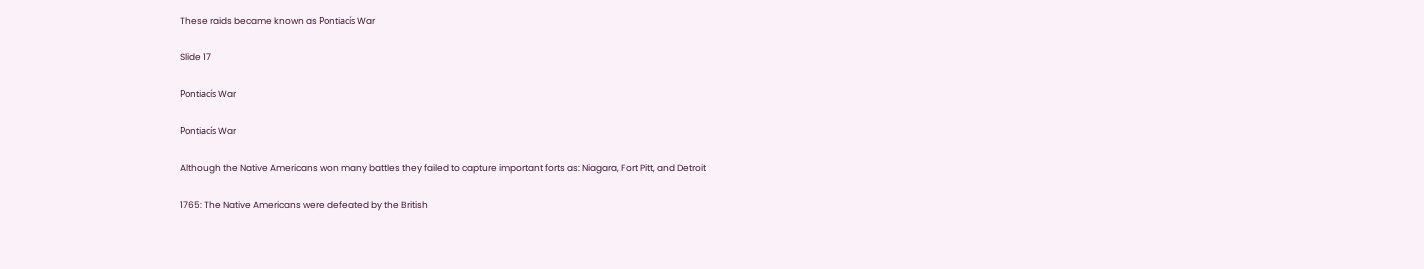These raids became known as Pontiacís War

Slide 17

Pontiacís War

Pontiacís War

Although the Native Americans won many battles they failed to capture important forts as: Niagara, Fort Pitt, and Detroit

1765: The Native Americans were defeated by the British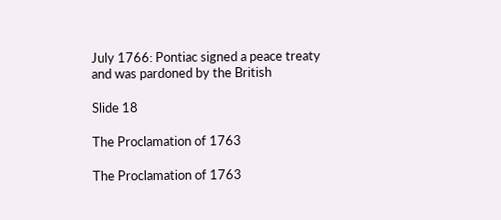July 1766: Pontiac signed a peace treaty and was pardoned by the British

Slide 18

The Proclamation of 1763

The Proclamation of 1763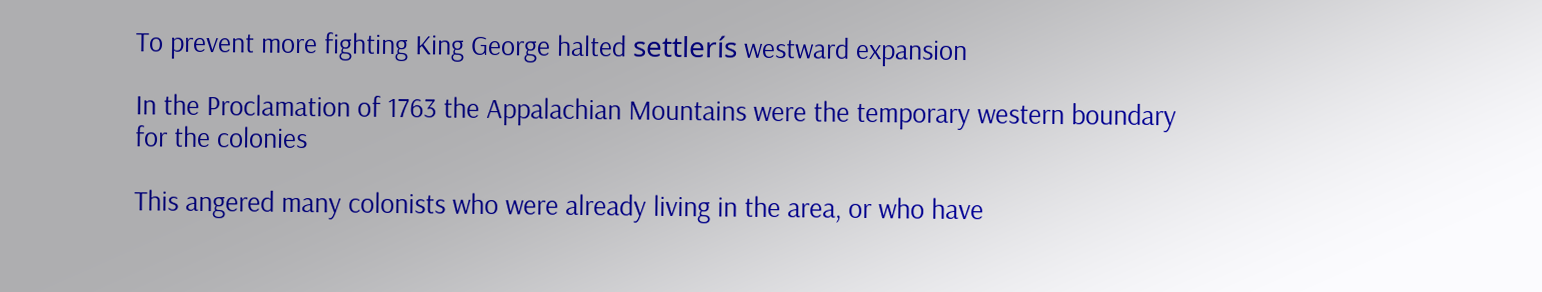To prevent more fighting King George halted settlerís westward expansion

In the Proclamation of 1763 the Appalachian Mountains were the temporary western boundary for the colonies

This angered many colonists who were already living in the area, or who have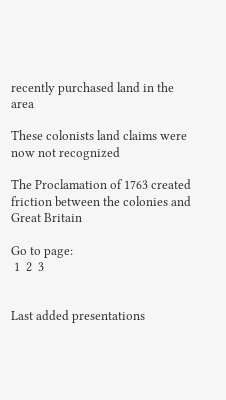recently purchased land in the area

These colonists land claims were now not recognized

The Proclamation of 1763 created friction between the colonies and Great Britain

Go to page:
 1  2  3


Last added presentations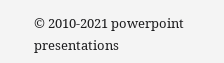© 2010-2021 powerpoint presentations